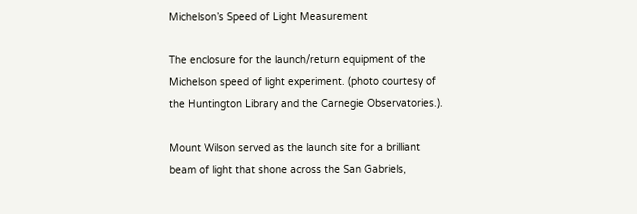Michelson’s Speed of Light Measurement

The enclosure for the launch/return equipment of the Michelson speed of light experiment. (photo courtesy of the Huntington Library and the Carnegie Observatories.).

Mount Wilson served as the launch site for a brilliant beam of light that shone across the San Gabriels,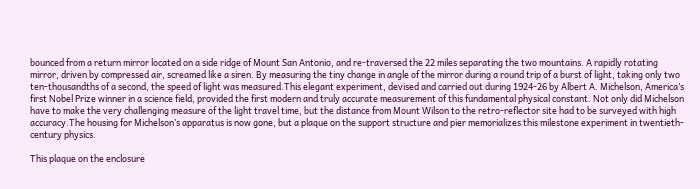bounced from a return mirror located on a side ridge of Mount San Antonio, and re-traversed the 22 miles separating the two mountains. A rapidly rotating mirror, driven by compressed air, screamed like a siren. By measuring the tiny change in angle of the mirror during a round trip of a burst of light, taking only two ten-thousandths of a second, the speed of light was measured.This elegant experiment, devised and carried out during 1924-26 by Albert A. Michelson, America’s first Nobel Prize winner in a science field, provided the first modern and truly accurate measurement of this fundamental physical constant. Not only did Michelson have to make the very challenging measure of the light travel time, but the distance from Mount Wilson to the retro-reflector site had to be surveyed with high accuracy.The housing for Michelson’s apparatus is now gone, but a plaque on the support structure and pier memorializes this milestone experiment in twentieth-century physics.

This plaque on the enclosure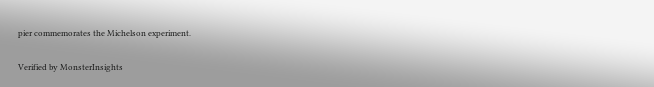pier commemorates the Michelson experiment.

Verified by MonsterInsights